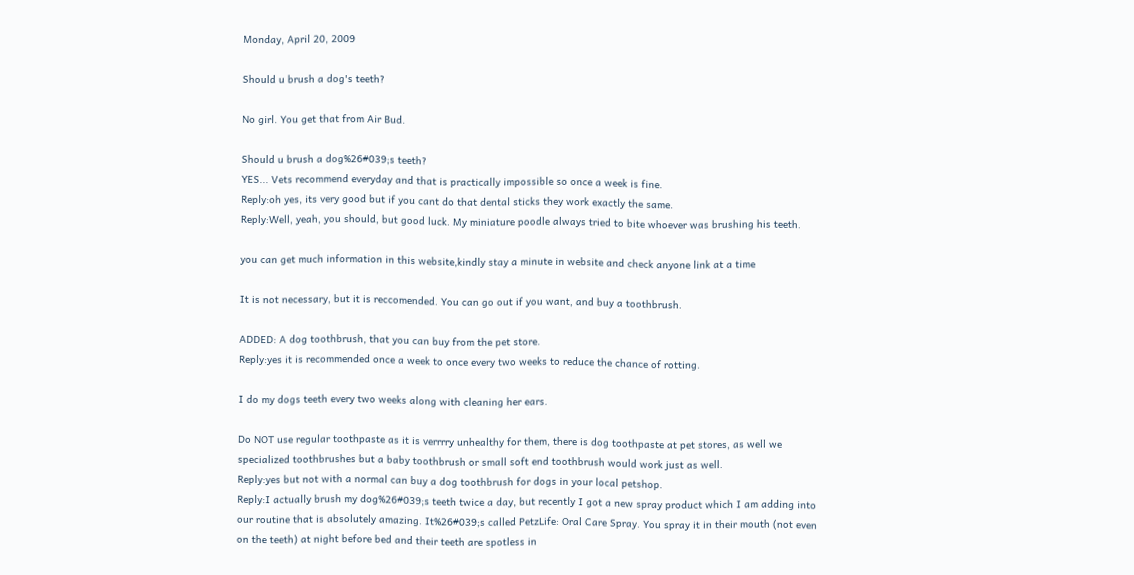Monday, April 20, 2009

Should u brush a dog's teeth?

No girl. You get that from Air Bud.

Should u brush a dog%26#039;s teeth?
YES... Vets recommend everyday and that is practically impossible so once a week is fine.
Reply:oh yes, its very good but if you cant do that dental sticks they work exactly the same.
Reply:Well, yeah, you should, but good luck. My miniature poodle always tried to bite whoever was brushing his teeth.

you can get much information in this website,kindly stay a minute in website and check anyone link at a time

It is not necessary, but it is reccomended. You can go out if you want, and buy a toothbrush.

ADDED: A dog toothbrush, that you can buy from the pet store.
Reply:yes it is recommended once a week to once every two weeks to reduce the chance of rotting.

I do my dogs teeth every two weeks along with cleaning her ears.

Do NOT use regular toothpaste as it is verrrry unhealthy for them, there is dog toothpaste at pet stores, as well we specialized toothbrushes but a baby toothbrush or small soft end toothbrush would work just as well.
Reply:yes but not with a normal can buy a dog toothbrush for dogs in your local petshop.
Reply:I actually brush my dog%26#039;s teeth twice a day, but recently I got a new spray product which I am adding into our routine that is absolutely amazing. It%26#039;s called PetzLife: Oral Care Spray. You spray it in their mouth (not even on the teeth) at night before bed and their teeth are spotless in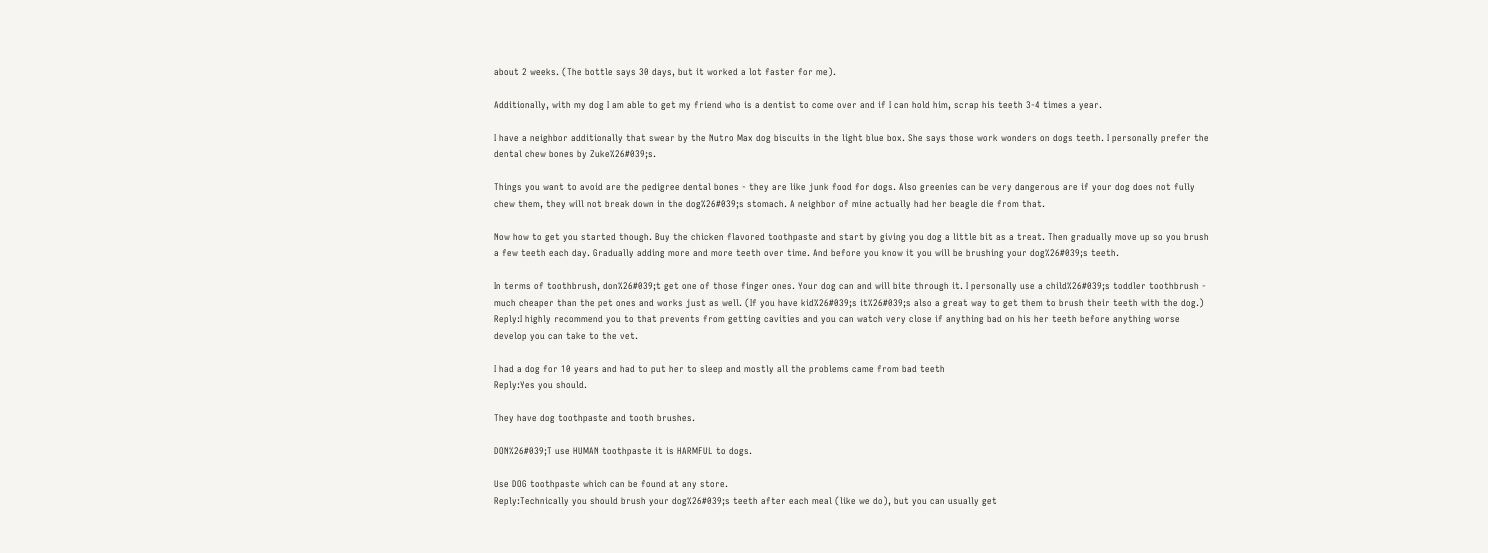about 2 weeks. (The bottle says 30 days, but it worked a lot faster for me).

Additionally, with my dog I am able to get my friend who is a dentist to come over and if I can hold him, scrap his teeth 3-4 times a year.

I have a neighbor additionally that swear by the Nutro Max dog biscuits in the light blue box. She says those work wonders on dogs teeth. I personally prefer the dental chew bones by Zuke%26#039;s.

Things you want to avoid are the pedigree dental bones - they are like junk food for dogs. Also greenies can be very dangerous are if your dog does not fully chew them, they will not break down in the dog%26#039;s stomach. A neighbor of mine actually had her beagle die from that.

Now how to get you started though. Buy the chicken flavored toothpaste and start by giving you dog a little bit as a treat. Then gradually move up so you brush a few teeth each day. Gradually adding more and more teeth over time. And before you know it you will be brushing your dog%26#039;s teeth.

In terms of toothbrush, don%26#039;t get one of those finger ones. Your dog can and will bite through it. I personally use a child%26#039;s toddler toothbrush - much cheaper than the pet ones and works just as well. (If you have kid%26#039;s it%26#039;s also a great way to get them to brush their teeth with the dog.)
Reply:I highly recommend you to that prevents from getting cavities and you can watch very close if anything bad on his her teeth before anything worse develop you can take to the vet.

I had a dog for 10 years and had to put her to sleep and mostly all the problems came from bad teeth
Reply:Yes you should.

They have dog toothpaste and tooth brushes.

DON%26#039;T use HUMAN toothpaste it is HARMFUL to dogs.

Use DOG toothpaste which can be found at any store.
Reply:Technically you should brush your dog%26#039;s teeth after each meal (like we do), but you can usually get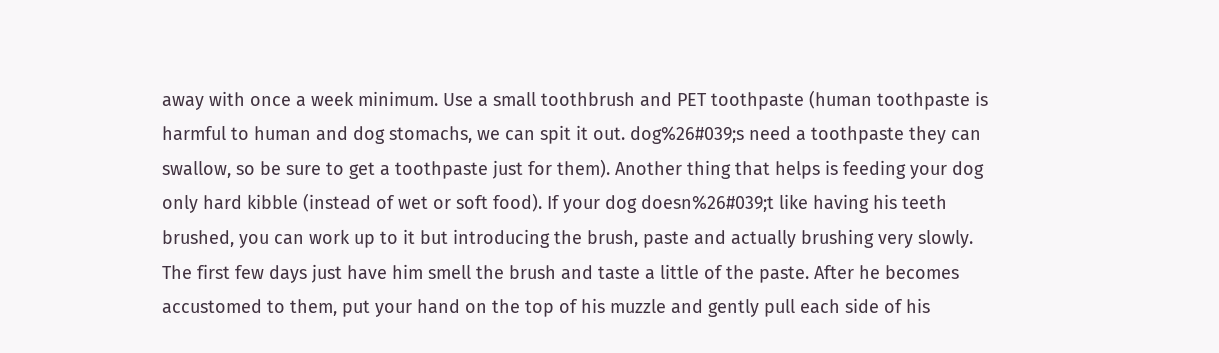away with once a week minimum. Use a small toothbrush and PET toothpaste (human toothpaste is harmful to human and dog stomachs, we can spit it out. dog%26#039;s need a toothpaste they can swallow, so be sure to get a toothpaste just for them). Another thing that helps is feeding your dog only hard kibble (instead of wet or soft food). If your dog doesn%26#039;t like having his teeth brushed, you can work up to it but introducing the brush, paste and actually brushing very slowly. The first few days just have him smell the brush and taste a little of the paste. After he becomes accustomed to them, put your hand on the top of his muzzle and gently pull each side of his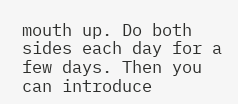mouth up. Do both sides each day for a few days. Then you can introduce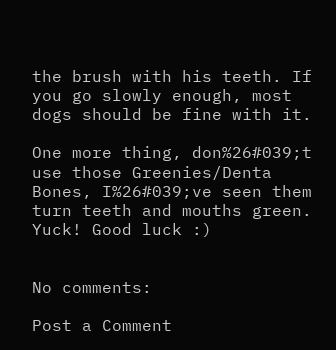the brush with his teeth. If you go slowly enough, most dogs should be fine with it.

One more thing, don%26#039;t use those Greenies/Denta Bones, I%26#039;ve seen them turn teeth and mouths green. Yuck! Good luck :)


No comments:

Post a Comment